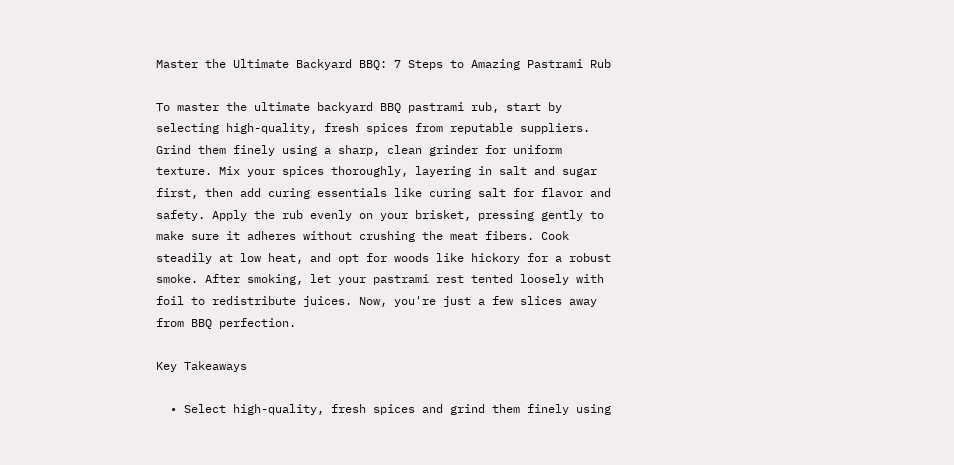Master the Ultimate Backyard BBQ: 7 Steps to Amazing Pastrami Rub

To master the ultimate backyard BBQ pastrami rub, start by selecting high-quality, fresh spices from reputable suppliers. Grind them finely using a sharp, clean grinder for uniform texture. Mix your spices thoroughly, layering in salt and sugar first, then add curing essentials like curing salt for flavor and safety. Apply the rub evenly on your brisket, pressing gently to make sure it adheres without crushing the meat fibers. Cook steadily at low heat, and opt for woods like hickory for a robust smoke. After smoking, let your pastrami rest tented loosely with foil to redistribute juices. Now, you're just a few slices away from BBQ perfection.

Key Takeaways

  • Select high-quality, fresh spices and grind them finely using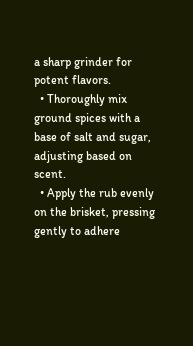a sharp grinder for potent flavors.
  • Thoroughly mix ground spices with a base of salt and sugar, adjusting based on scent.
  • Apply the rub evenly on the brisket, pressing gently to adhere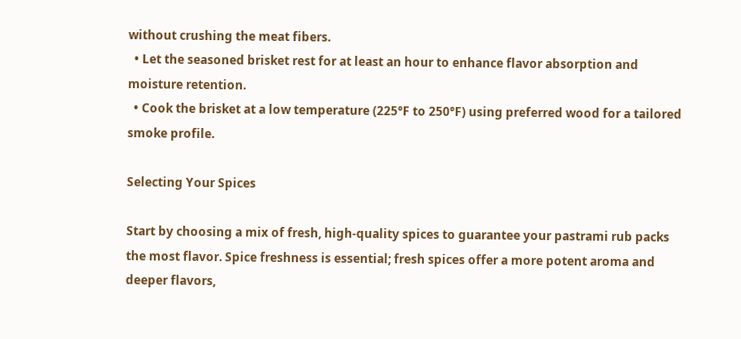without crushing the meat fibers.
  • Let the seasoned brisket rest for at least an hour to enhance flavor absorption and moisture retention.
  • Cook the brisket at a low temperature (225°F to 250°F) using preferred wood for a tailored smoke profile.

Selecting Your Spices

Start by choosing a mix of fresh, high-quality spices to guarantee your pastrami rub packs the most flavor. Spice freshness is essential; fresh spices offer a more potent aroma and deeper flavors,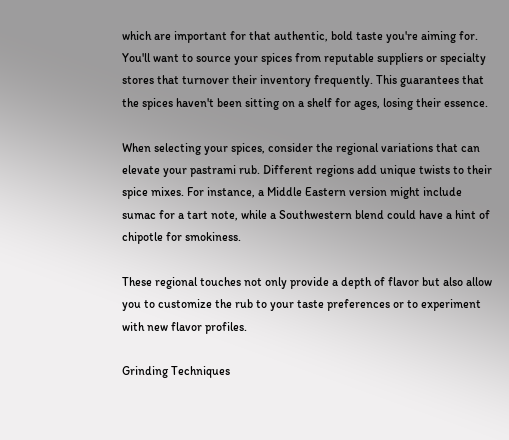which are important for that authentic, bold taste you're aiming for. You'll want to source your spices from reputable suppliers or specialty stores that turnover their inventory frequently. This guarantees that the spices haven't been sitting on a shelf for ages, losing their essence.

When selecting your spices, consider the regional variations that can elevate your pastrami rub. Different regions add unique twists to their spice mixes. For instance, a Middle Eastern version might include sumac for a tart note, while a Southwestern blend could have a hint of chipotle for smokiness.

These regional touches not only provide a depth of flavor but also allow you to customize the rub to your taste preferences or to experiment with new flavor profiles.

Grinding Techniques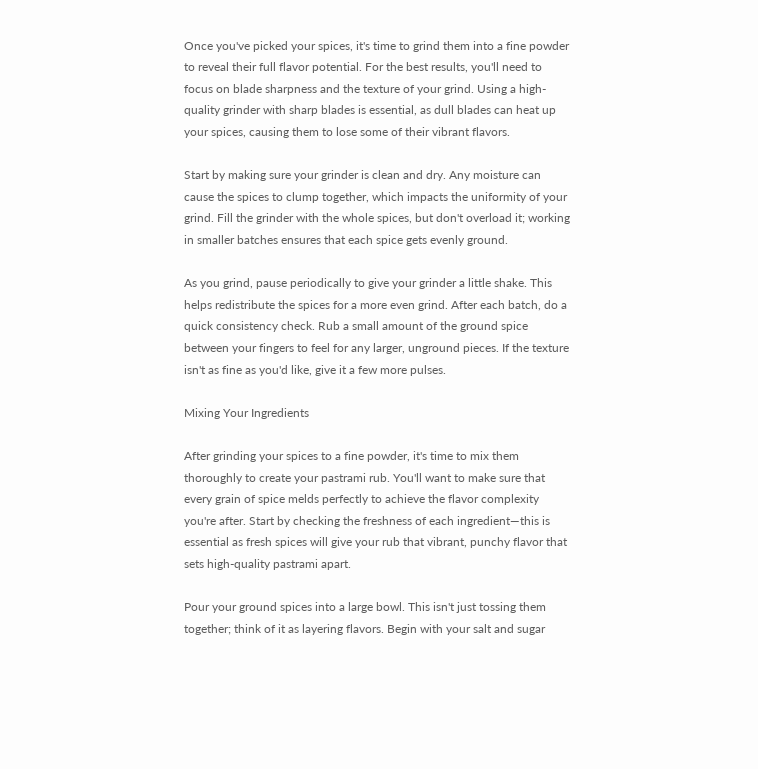Once you've picked your spices, it's time to grind them into a fine powder to reveal their full flavor potential. For the best results, you'll need to focus on blade sharpness and the texture of your grind. Using a high-quality grinder with sharp blades is essential, as dull blades can heat up your spices, causing them to lose some of their vibrant flavors.

Start by making sure your grinder is clean and dry. Any moisture can cause the spices to clump together, which impacts the uniformity of your grind. Fill the grinder with the whole spices, but don't overload it; working in smaller batches ensures that each spice gets evenly ground.

As you grind, pause periodically to give your grinder a little shake. This helps redistribute the spices for a more even grind. After each batch, do a quick consistency check. Rub a small amount of the ground spice between your fingers to feel for any larger, unground pieces. If the texture isn't as fine as you'd like, give it a few more pulses.

Mixing Your Ingredients

After grinding your spices to a fine powder, it's time to mix them thoroughly to create your pastrami rub. You'll want to make sure that every grain of spice melds perfectly to achieve the flavor complexity you're after. Start by checking the freshness of each ingredient—this is essential as fresh spices will give your rub that vibrant, punchy flavor that sets high-quality pastrami apart.

Pour your ground spices into a large bowl. This isn't just tossing them together; think of it as layering flavors. Begin with your salt and sugar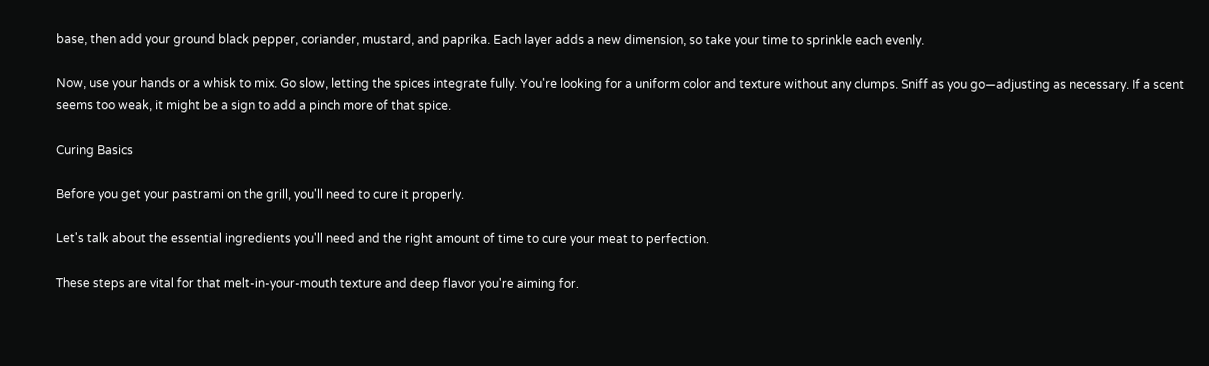base, then add your ground black pepper, coriander, mustard, and paprika. Each layer adds a new dimension, so take your time to sprinkle each evenly.

Now, use your hands or a whisk to mix. Go slow, letting the spices integrate fully. You're looking for a uniform color and texture without any clumps. Sniff as you go—adjusting as necessary. If a scent seems too weak, it might be a sign to add a pinch more of that spice.

Curing Basics

Before you get your pastrami on the grill, you'll need to cure it properly.

Let's talk about the essential ingredients you'll need and the right amount of time to cure your meat to perfection.

These steps are vital for that melt-in-your-mouth texture and deep flavor you're aiming for.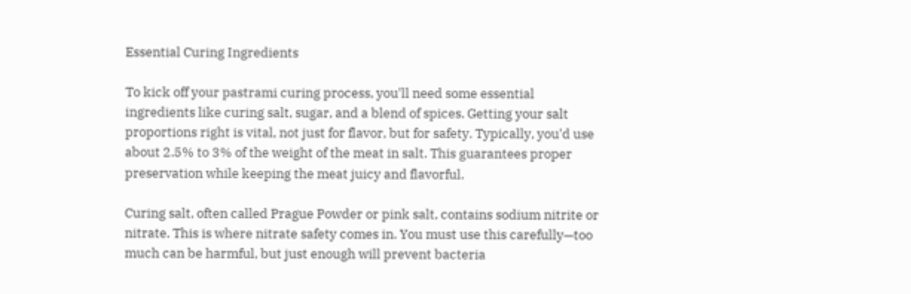Essential Curing Ingredients

To kick off your pastrami curing process, you'll need some essential ingredients like curing salt, sugar, and a blend of spices. Getting your salt proportions right is vital, not just for flavor, but for safety. Typically, you'd use about 2.5% to 3% of the weight of the meat in salt. This guarantees proper preservation while keeping the meat juicy and flavorful.

Curing salt, often called Prague Powder or pink salt, contains sodium nitrite or nitrate. This is where nitrate safety comes in. You must use this carefully—too much can be harmful, but just enough will prevent bacteria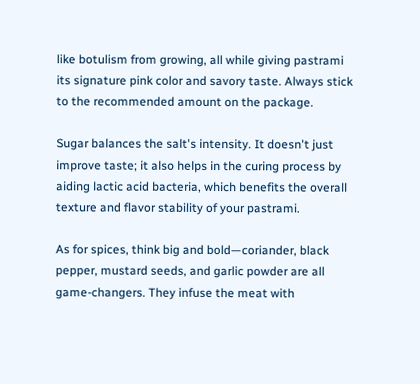like botulism from growing, all while giving pastrami its signature pink color and savory taste. Always stick to the recommended amount on the package.

Sugar balances the salt's intensity. It doesn't just improve taste; it also helps in the curing process by aiding lactic acid bacteria, which benefits the overall texture and flavor stability of your pastrami.

As for spices, think big and bold—coriander, black pepper, mustard seeds, and garlic powder are all game-changers. They infuse the meat with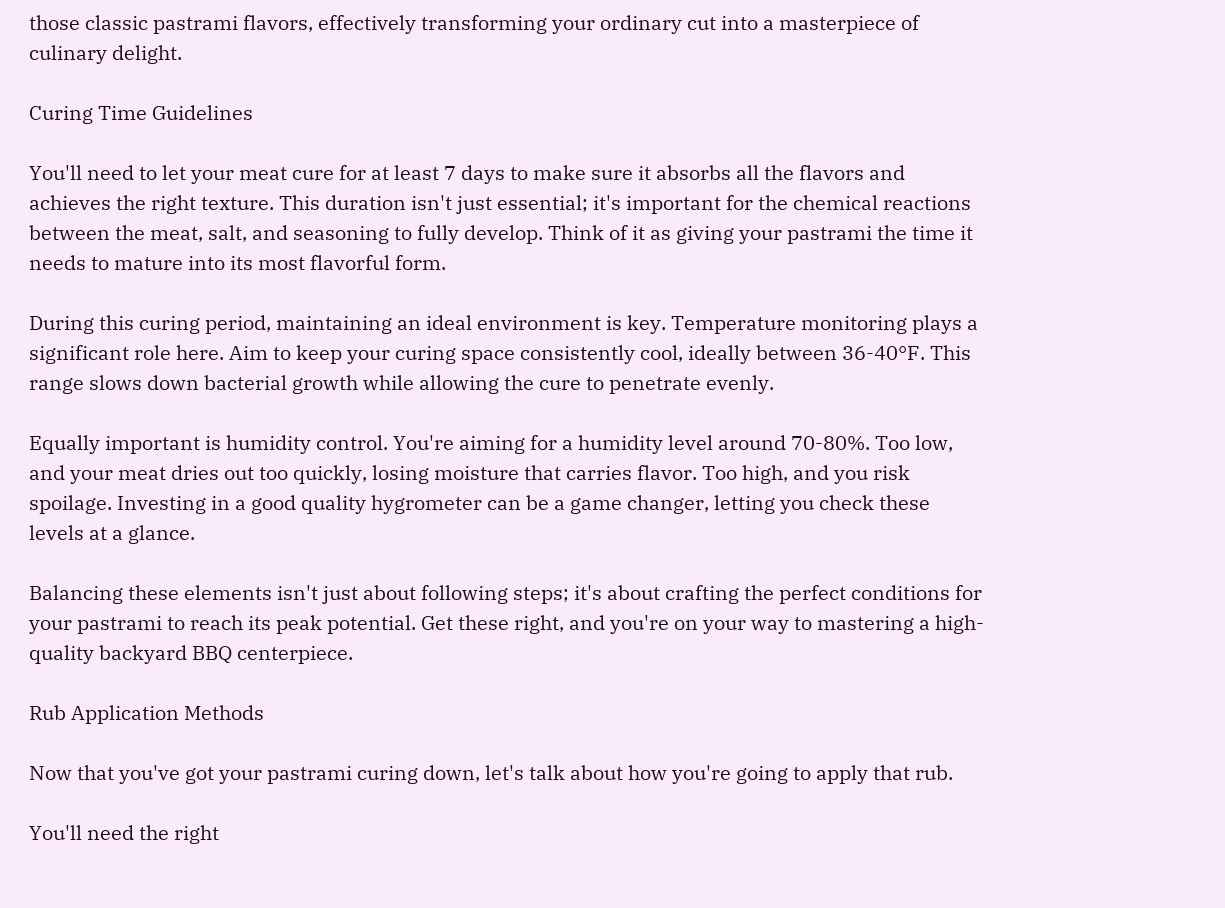those classic pastrami flavors, effectively transforming your ordinary cut into a masterpiece of culinary delight.

Curing Time Guidelines

You'll need to let your meat cure for at least 7 days to make sure it absorbs all the flavors and achieves the right texture. This duration isn't just essential; it's important for the chemical reactions between the meat, salt, and seasoning to fully develop. Think of it as giving your pastrami the time it needs to mature into its most flavorful form.

During this curing period, maintaining an ideal environment is key. Temperature monitoring plays a significant role here. Aim to keep your curing space consistently cool, ideally between 36-40°F. This range slows down bacterial growth while allowing the cure to penetrate evenly.

Equally important is humidity control. You're aiming for a humidity level around 70-80%. Too low, and your meat dries out too quickly, losing moisture that carries flavor. Too high, and you risk spoilage. Investing in a good quality hygrometer can be a game changer, letting you check these levels at a glance.

Balancing these elements isn't just about following steps; it's about crafting the perfect conditions for your pastrami to reach its peak potential. Get these right, and you're on your way to mastering a high-quality backyard BBQ centerpiece.

Rub Application Methods

Now that you've got your pastrami curing down, let's talk about how you're going to apply that rub.

You'll need the right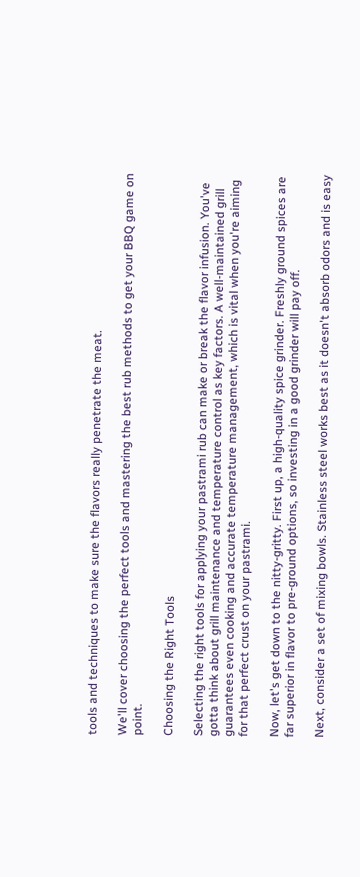tools and techniques to make sure the flavors really penetrate the meat.

We'll cover choosing the perfect tools and mastering the best rub methods to get your BBQ game on point.

Choosing the Right Tools

Selecting the right tools for applying your pastrami rub can make or break the flavor infusion. You've gotta think about grill maintenance and temperature control as key factors. A well-maintained grill guarantees even cooking and accurate temperature management, which is vital when you're aiming for that perfect crust on your pastrami.

Now, let's get down to the nitty-gritty. First up, a high-quality spice grinder. Freshly ground spices are far superior in flavor to pre-ground options, so investing in a good grinder will pay off.

Next, consider a set of mixing bowls. Stainless steel works best as it doesn't absorb odors and is easy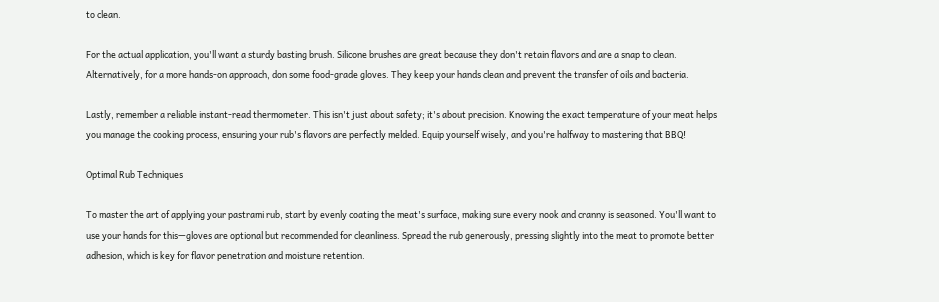to clean.

For the actual application, you'll want a sturdy basting brush. Silicone brushes are great because they don't retain flavors and are a snap to clean. Alternatively, for a more hands-on approach, don some food-grade gloves. They keep your hands clean and prevent the transfer of oils and bacteria.

Lastly, remember a reliable instant-read thermometer. This isn't just about safety; it's about precision. Knowing the exact temperature of your meat helps you manage the cooking process, ensuring your rub's flavors are perfectly melded. Equip yourself wisely, and you're halfway to mastering that BBQ!

Optimal Rub Techniques

To master the art of applying your pastrami rub, start by evenly coating the meat's surface, making sure every nook and cranny is seasoned. You'll want to use your hands for this—gloves are optional but recommended for cleanliness. Spread the rub generously, pressing slightly into the meat to promote better adhesion, which is key for flavor penetration and moisture retention.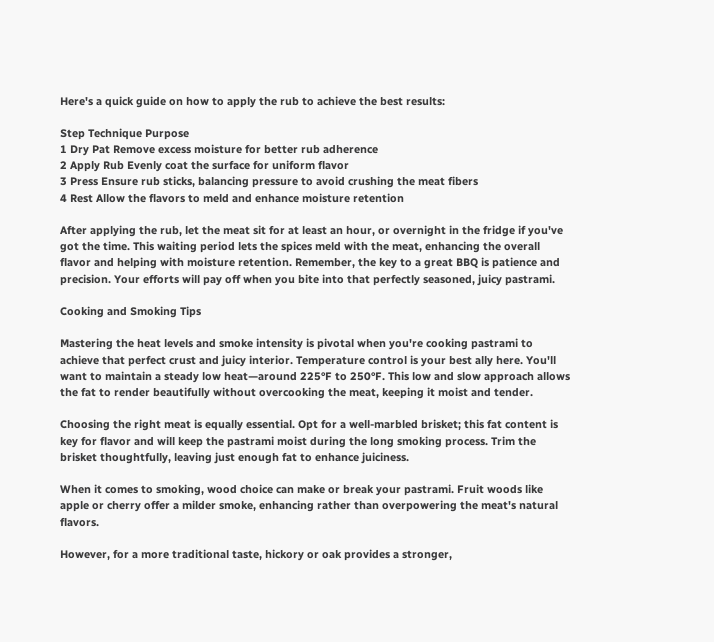Here's a quick guide on how to apply the rub to achieve the best results:

Step Technique Purpose
1 Dry Pat Remove excess moisture for better rub adherence
2 Apply Rub Evenly coat the surface for uniform flavor
3 Press Ensure rub sticks, balancing pressure to avoid crushing the meat fibers
4 Rest Allow the flavors to meld and enhance moisture retention

After applying the rub, let the meat sit for at least an hour, or overnight in the fridge if you've got the time. This waiting period lets the spices meld with the meat, enhancing the overall flavor and helping with moisture retention. Remember, the key to a great BBQ is patience and precision. Your efforts will pay off when you bite into that perfectly seasoned, juicy pastrami.

Cooking and Smoking Tips

Mastering the heat levels and smoke intensity is pivotal when you're cooking pastrami to achieve that perfect crust and juicy interior. Temperature control is your best ally here. You'll want to maintain a steady low heat—around 225°F to 250°F. This low and slow approach allows the fat to render beautifully without overcooking the meat, keeping it moist and tender.

Choosing the right meat is equally essential. Opt for a well-marbled brisket; this fat content is key for flavor and will keep the pastrami moist during the long smoking process. Trim the brisket thoughtfully, leaving just enough fat to enhance juiciness.

When it comes to smoking, wood choice can make or break your pastrami. Fruit woods like apple or cherry offer a milder smoke, enhancing rather than overpowering the meat's natural flavors.

However, for a more traditional taste, hickory or oak provides a stronger,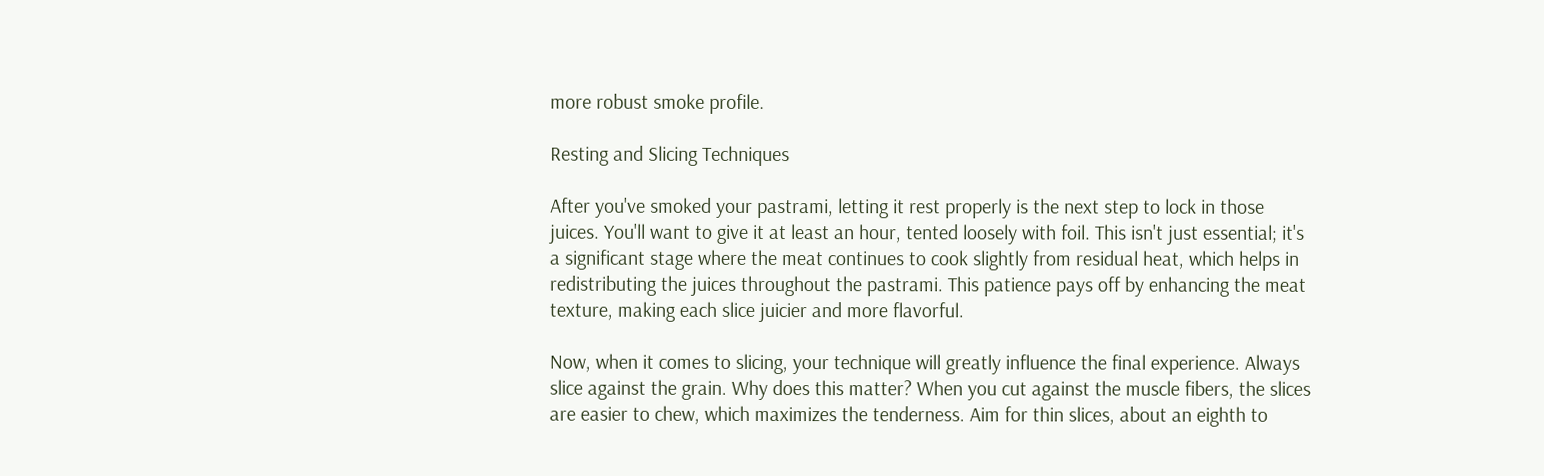more robust smoke profile.

Resting and Slicing Techniques

After you've smoked your pastrami, letting it rest properly is the next step to lock in those juices. You'll want to give it at least an hour, tented loosely with foil. This isn't just essential; it's a significant stage where the meat continues to cook slightly from residual heat, which helps in redistributing the juices throughout the pastrami. This patience pays off by enhancing the meat texture, making each slice juicier and more flavorful.

Now, when it comes to slicing, your technique will greatly influence the final experience. Always slice against the grain. Why does this matter? When you cut against the muscle fibers, the slices are easier to chew, which maximizes the tenderness. Aim for thin slices, about an eighth to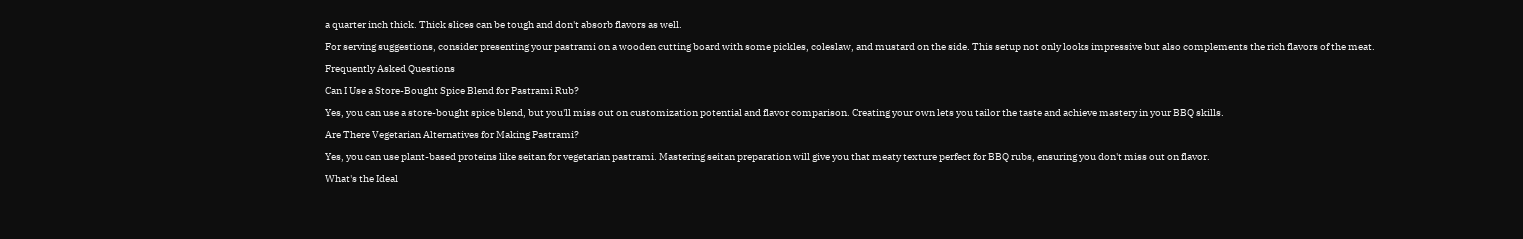a quarter inch thick. Thick slices can be tough and don't absorb flavors as well.

For serving suggestions, consider presenting your pastrami on a wooden cutting board with some pickles, coleslaw, and mustard on the side. This setup not only looks impressive but also complements the rich flavors of the meat.

Frequently Asked Questions

Can I Use a Store-Bought Spice Blend for Pastrami Rub?

Yes, you can use a store-bought spice blend, but you'll miss out on customization potential and flavor comparison. Creating your own lets you tailor the taste and achieve mastery in your BBQ skills.

Are There Vegetarian Alternatives for Making Pastrami?

Yes, you can use plant-based proteins like seitan for vegetarian pastrami. Mastering seitan preparation will give you that meaty texture perfect for BBQ rubs, ensuring you don't miss out on flavor.

What's the Ideal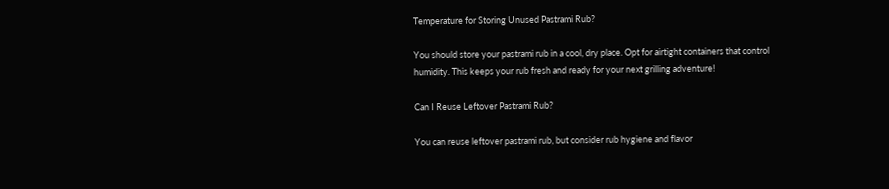Temperature for Storing Unused Pastrami Rub?

You should store your pastrami rub in a cool, dry place. Opt for airtight containers that control humidity. This keeps your rub fresh and ready for your next grilling adventure!

Can I Reuse Leftover Pastrami Rub?

You can reuse leftover pastrami rub, but consider rub hygiene and flavor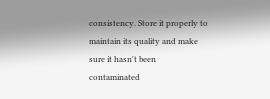consistency. Store it properly to maintain its quality and make sure it hasn't been contaminated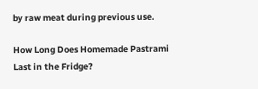by raw meat during previous use.

How Long Does Homemade Pastrami Last in the Fridge?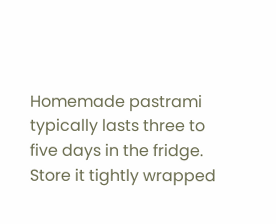Homemade pastrami typically lasts three to five days in the fridge. Store it tightly wrapped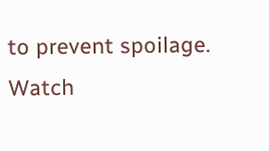to prevent spoilage. Watch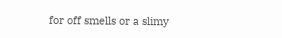for off smells or a slimy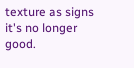texture as signs it's no longer good.